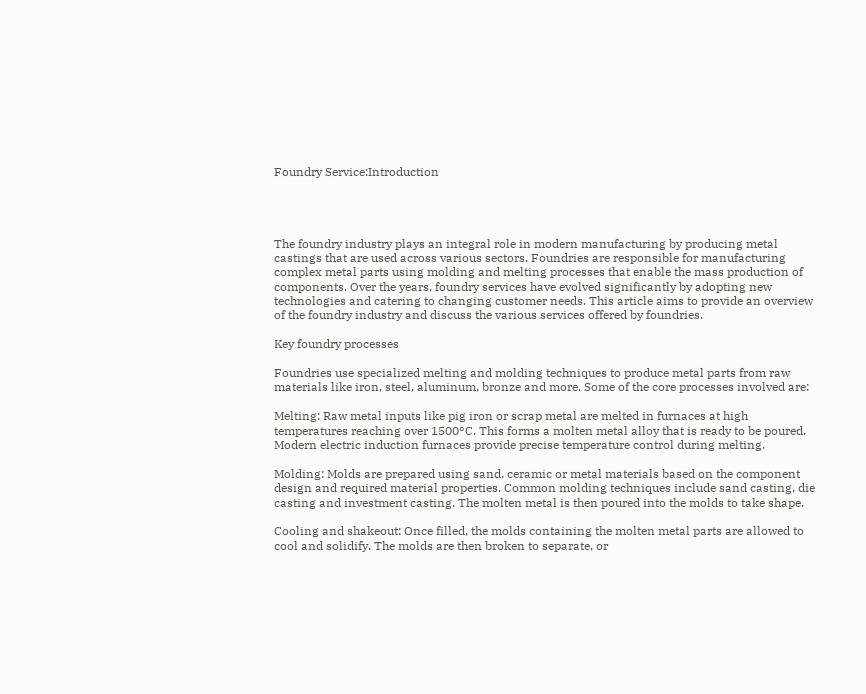Foundry Service:Introduction




The foundry industry plays an integral role in modern manufacturing by producing metal castings that are used across various sectors. Foundries are responsible for manufacturing complex metal parts using molding and melting processes that enable the mass production of components. Over the years, foundry services have evolved significantly by adopting new technologies and catering to changing customer needs. This article aims to provide an overview of the foundry industry and discuss the various services offered by foundries.

Key foundry processes

Foundries use specialized melting and molding techniques to produce metal parts from raw materials like iron, steel, aluminum, bronze and more. Some of the core processes involved are:

Melting: Raw metal inputs like pig iron or scrap metal are melted in furnaces at high temperatures reaching over 1500°C. This forms a molten metal alloy that is ready to be poured. Modern electric induction furnaces provide precise temperature control during melting.

Molding: Molds are prepared using sand, ceramic or metal materials based on the component design and required material properties. Common molding techniques include sand casting, die casting and investment casting. The molten metal is then poured into the molds to take shape.

Cooling and shakeout: Once filled, the molds containing the molten metal parts are allowed to cool and solidify. The molds are then broken to separate, or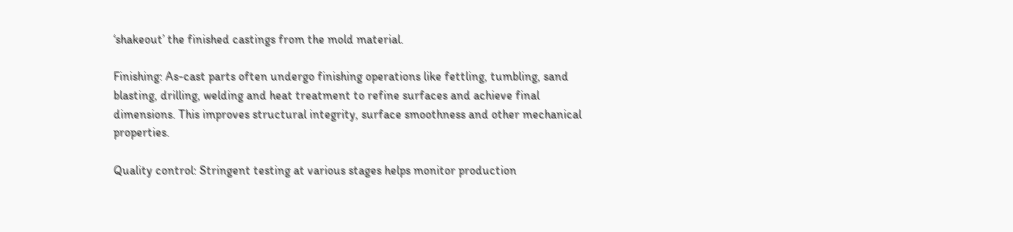‘shakeout’ the finished castings from the mold material.

Finishing: As-cast parts often undergo finishing operations like fettling, tumbling, sand blasting, drilling, welding and heat treatment to refine surfaces and achieve final dimensions. This improves structural integrity, surface smoothness and other mechanical properties.

Quality control: Stringent testing at various stages helps monitor production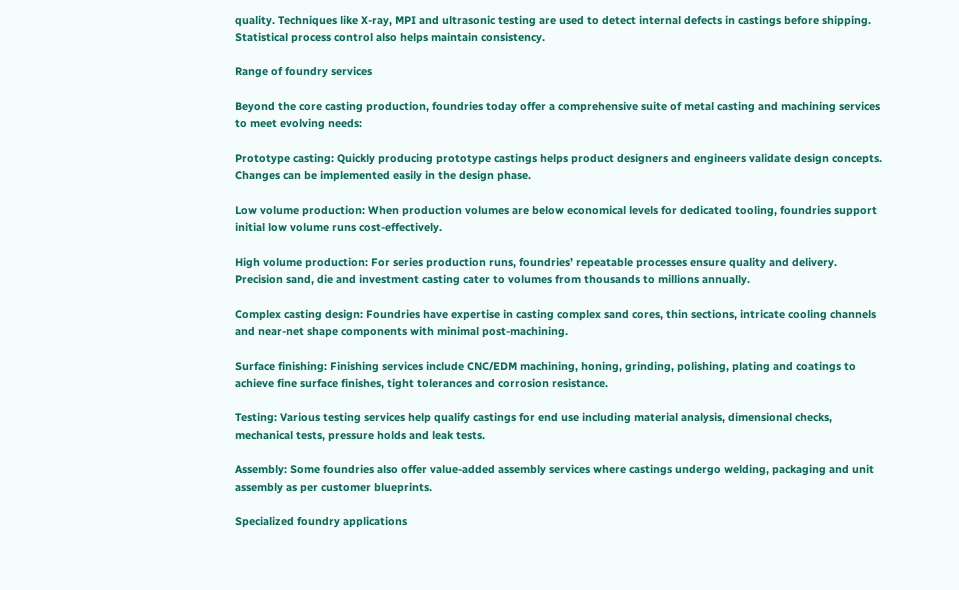quality. Techniques like X-ray, MPI and ultrasonic testing are used to detect internal defects in castings before shipping. Statistical process control also helps maintain consistency.

Range of foundry services

Beyond the core casting production, foundries today offer a comprehensive suite of metal casting and machining services to meet evolving needs:

Prototype casting: Quickly producing prototype castings helps product designers and engineers validate design concepts. Changes can be implemented easily in the design phase.

Low volume production: When production volumes are below economical levels for dedicated tooling, foundries support initial low volume runs cost-effectively.

High volume production: For series production runs, foundries’ repeatable processes ensure quality and delivery. Precision sand, die and investment casting cater to volumes from thousands to millions annually.

Complex casting design: Foundries have expertise in casting complex sand cores, thin sections, intricate cooling channels and near-net shape components with minimal post-machining.

Surface finishing: Finishing services include CNC/EDM machining, honing, grinding, polishing, plating and coatings to achieve fine surface finishes, tight tolerances and corrosion resistance.

Testing: Various testing services help qualify castings for end use including material analysis, dimensional checks, mechanical tests, pressure holds and leak tests.

Assembly: Some foundries also offer value-added assembly services where castings undergo welding, packaging and unit assembly as per customer blueprints.

Specialized foundry applications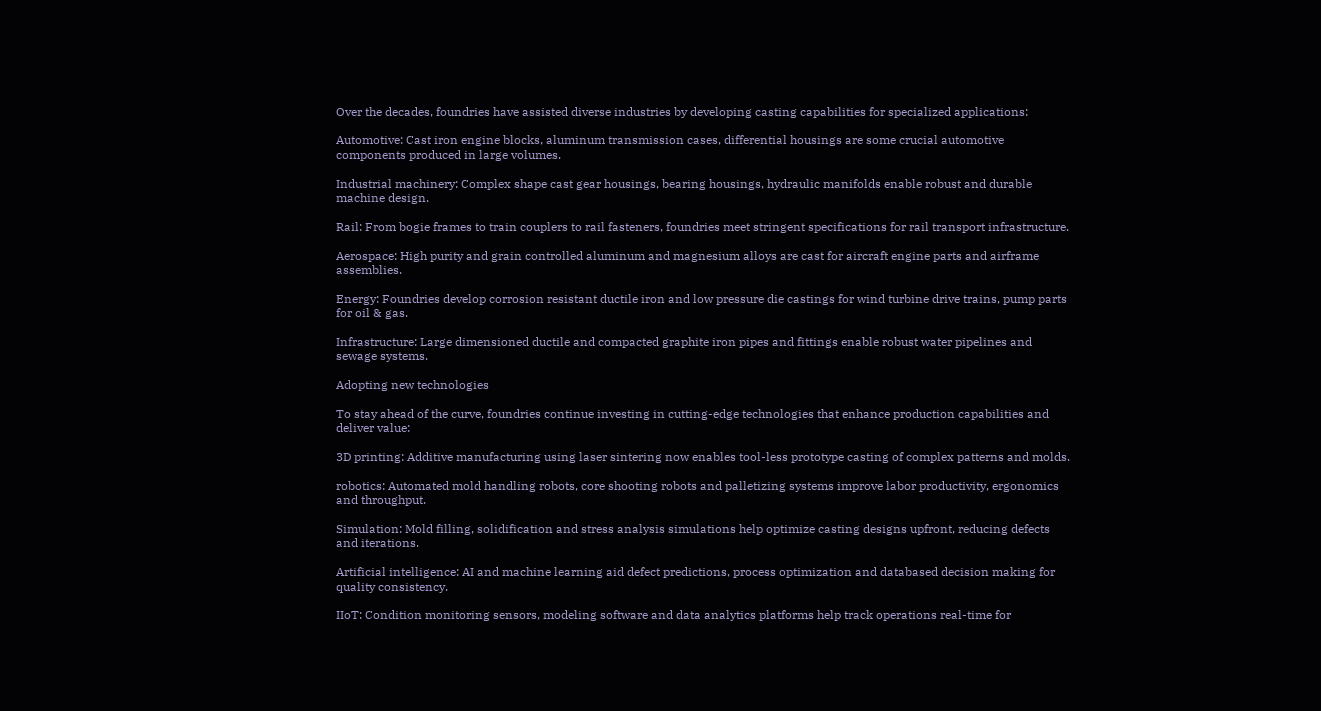Over the decades, foundries have assisted diverse industries by developing casting capabilities for specialized applications:

Automotive: Cast iron engine blocks, aluminum transmission cases, differential housings are some crucial automotive components produced in large volumes.

Industrial machinery: Complex shape cast gear housings, bearing housings, hydraulic manifolds enable robust and durable machine design.

Rail: From bogie frames to train couplers to rail fasteners, foundries meet stringent specifications for rail transport infrastructure.

Aerospace: High purity and grain controlled aluminum and magnesium alloys are cast for aircraft engine parts and airframe assemblies.

Energy: Foundries develop corrosion resistant ductile iron and low pressure die castings for wind turbine drive trains, pump parts for oil & gas.

Infrastructure: Large dimensioned ductile and compacted graphite iron pipes and fittings enable robust water pipelines and sewage systems.

Adopting new technologies

To stay ahead of the curve, foundries continue investing in cutting-edge technologies that enhance production capabilities and deliver value:

3D printing: Additive manufacturing using laser sintering now enables tool-less prototype casting of complex patterns and molds.

robotics: Automated mold handling robots, core shooting robots and palletizing systems improve labor productivity, ergonomics and throughput.

Simulation: Mold filling, solidification and stress analysis simulations help optimize casting designs upfront, reducing defects and iterations.

Artificial intelligence: AI and machine learning aid defect predictions, process optimization and databased decision making for quality consistency.

IIoT: Condition monitoring sensors, modeling software and data analytics platforms help track operations real-time for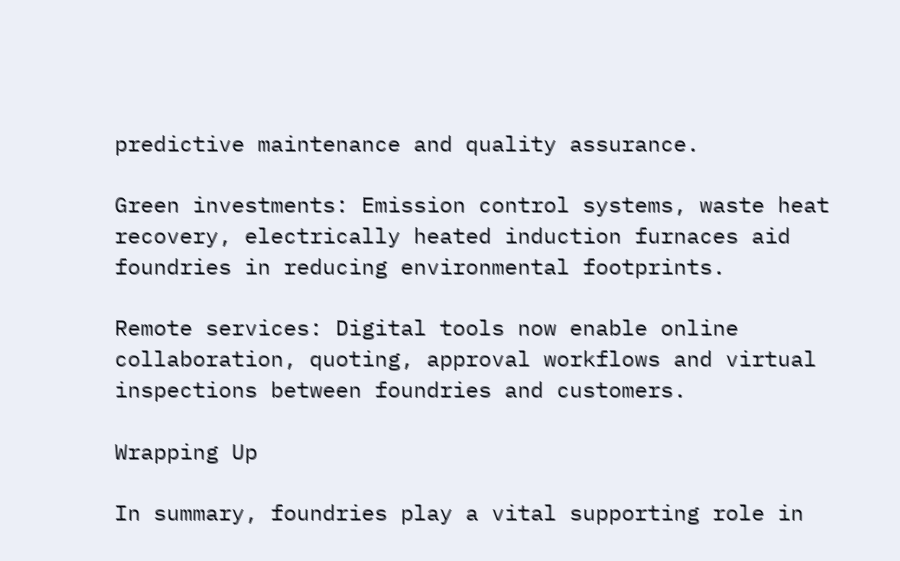predictive maintenance and quality assurance.

Green investments: Emission control systems, waste heat recovery, electrically heated induction furnaces aid foundries in reducing environmental footprints.

Remote services: Digital tools now enable online collaboration, quoting, approval workflows and virtual inspections between foundries and customers.

Wrapping Up

In summary, foundries play a vital supporting role in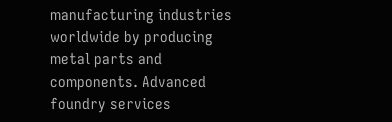manufacturing industries worldwide by producing metal parts and components. Advanced foundry services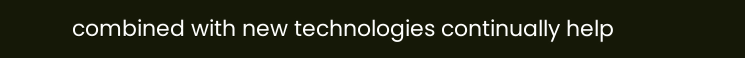combined with new technologies continually help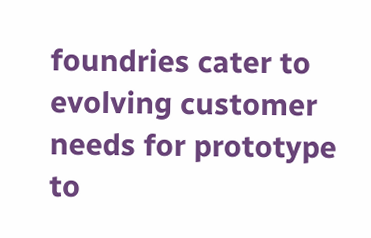foundries cater to evolving customer needs for prototype to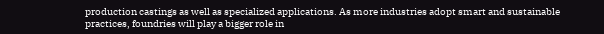production castings as well as specialized applications. As more industries adopt smart and sustainable practices, foundries will play a bigger role in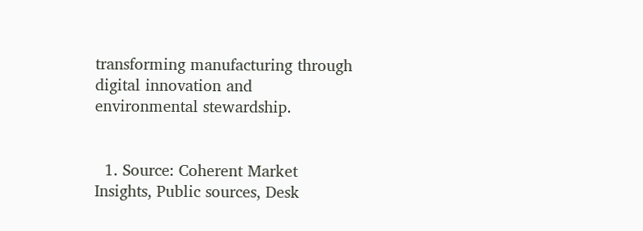transforming manufacturing through digital innovation and environmental stewardship.


  1. Source: Coherent Market Insights, Public sources, Desk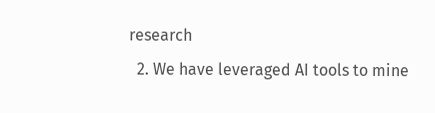research
  2. We have leveraged AI tools to mine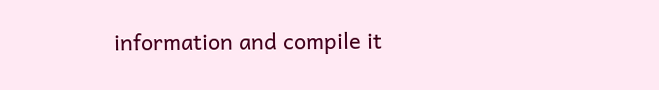information and compile it